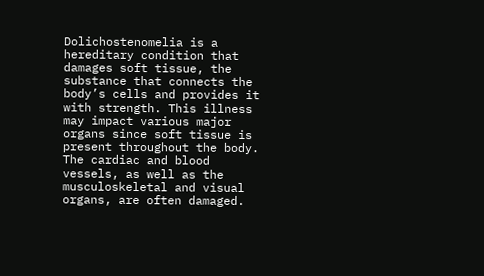Dolichostenomelia is a hereditary condition that damages soft tissue, the substance that connects the body’s cells and provides it with strength. This illness may impact various major organs since soft tissue is present throughout the body. The cardiac and blood vessels, as well as the musculoskeletal and visual organs, are often damaged.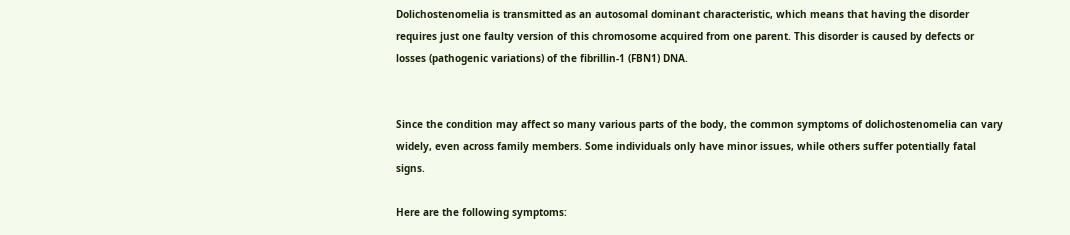Dolichostenomelia is transmitted as an autosomal dominant characteristic, which means that having the disorder requires just one faulty version of this chromosome acquired from one parent. This disorder is caused by defects or losses (pathogenic variations) of the fibrillin-1 (FBN1) DNA.


Since the condition may affect so many various parts of the body, the common symptoms of dolichostenomelia can vary widely, even across family members. Some individuals only have minor issues, while others suffer potentially fatal signs.

Here are the following symptoms: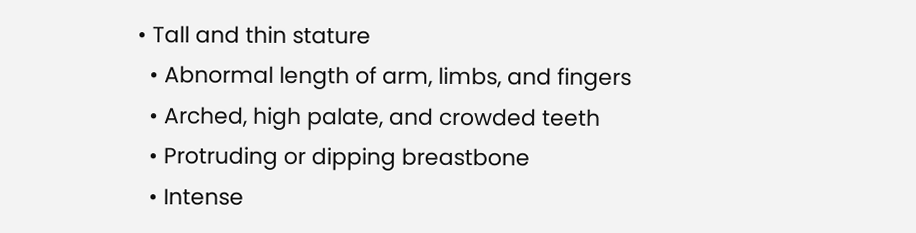• Tall and thin stature
  • Abnormal length of arm, limbs, and fingers
  • Arched, high palate, and crowded teeth
  • Protruding or dipping breastbone
  • Intense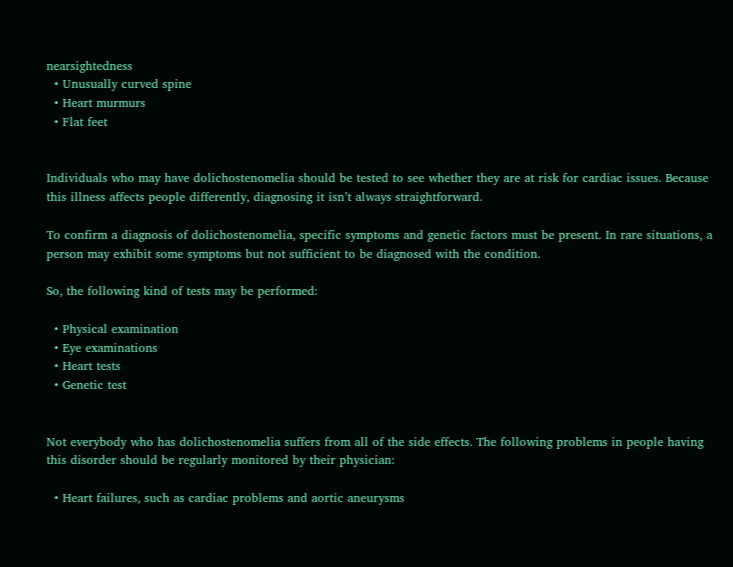nearsightedness
  • Unusually curved spine
  • Heart murmurs
  • Flat feet


Individuals who may have dolichostenomelia should be tested to see whether they are at risk for cardiac issues. Because this illness affects people differently, diagnosing it isn’t always straightforward.

To confirm a diagnosis of dolichostenomelia, specific symptoms and genetic factors must be present. In rare situations, a person may exhibit some symptoms but not sufficient to be diagnosed with the condition.

So, the following kind of tests may be performed:

  • Physical examination
  • Eye examinations
  • Heart tests
  • Genetic test


Not everybody who has dolichostenomelia suffers from all of the side effects. The following problems in people having this disorder should be regularly monitored by their physician:

  • Heart failures, such as cardiac problems and aortic aneurysms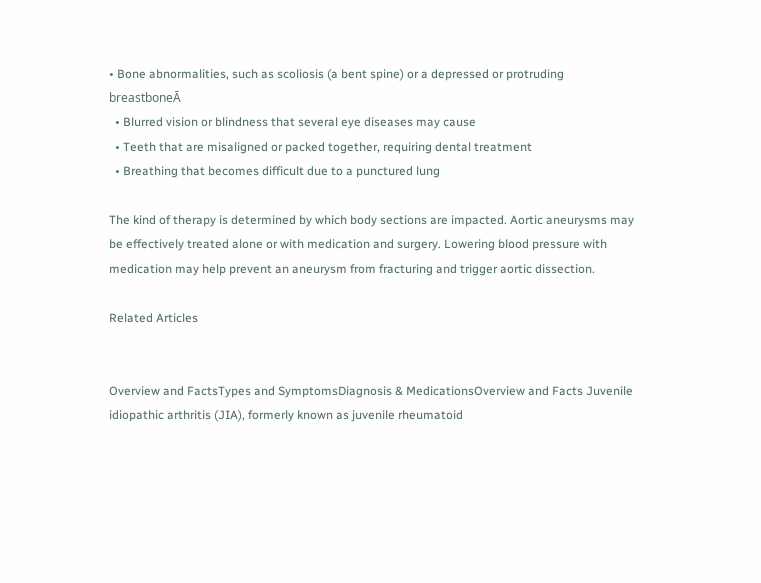• Bone abnormalities, such as scoliosis (a bent spine) or a depressed or protruding breastboneĀ
  • Blurred vision or blindness that several eye diseases may cause
  • Teeth that are misaligned or packed together, requiring dental treatment
  • Breathing that becomes difficult due to a punctured lung

The kind of therapy is determined by which body sections are impacted. Aortic aneurysms may be effectively treated alone or with medication and surgery. Lowering blood pressure with medication may help prevent an aneurysm from fracturing and trigger aortic dissection.

Related Articles


Overview and FactsTypes and SymptomsDiagnosis & MedicationsOverview and Facts Juvenile idiopathic arthritis (JIA), formerly known as juvenile rheumatoid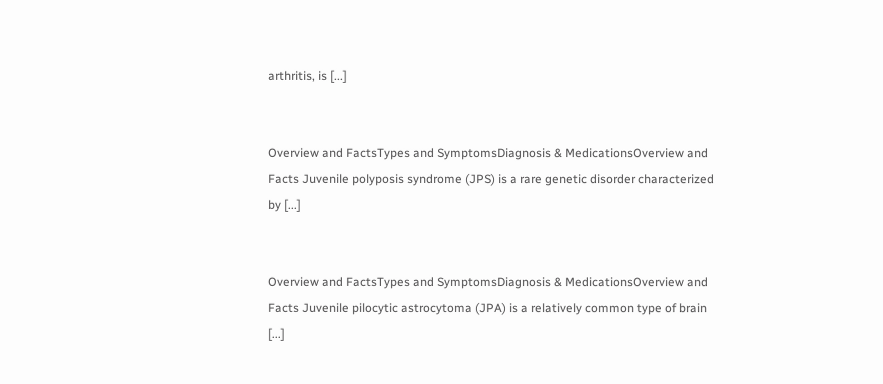arthritis, is [...]


Overview and FactsTypes and SymptomsDiagnosis & MedicationsOverview and Facts Juvenile polyposis syndrome (JPS) is a rare genetic disorder characterized by [...]


Overview and FactsTypes and SymptomsDiagnosis & MedicationsOverview and Facts Juvenile pilocytic astrocytoma (JPA) is a relatively common type of brain [...]